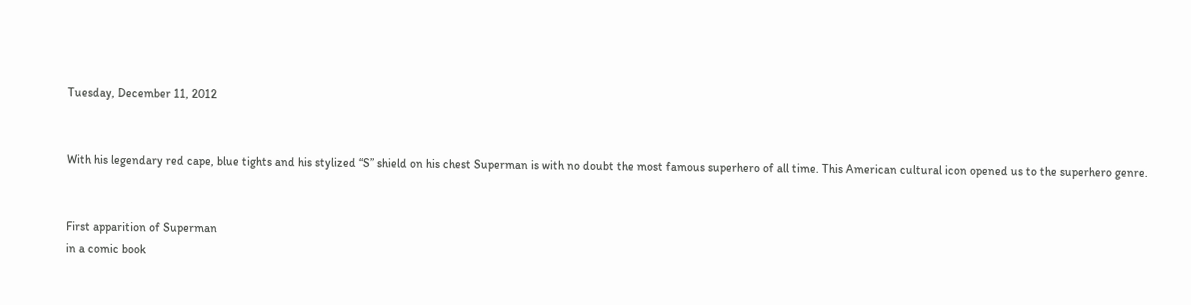Tuesday, December 11, 2012


With his legendary red cape, blue tights and his stylized “S” shield on his chest Superman is with no doubt the most famous superhero of all time. This American cultural icon opened us to the superhero genre.


First apparition of Superman
in a comic book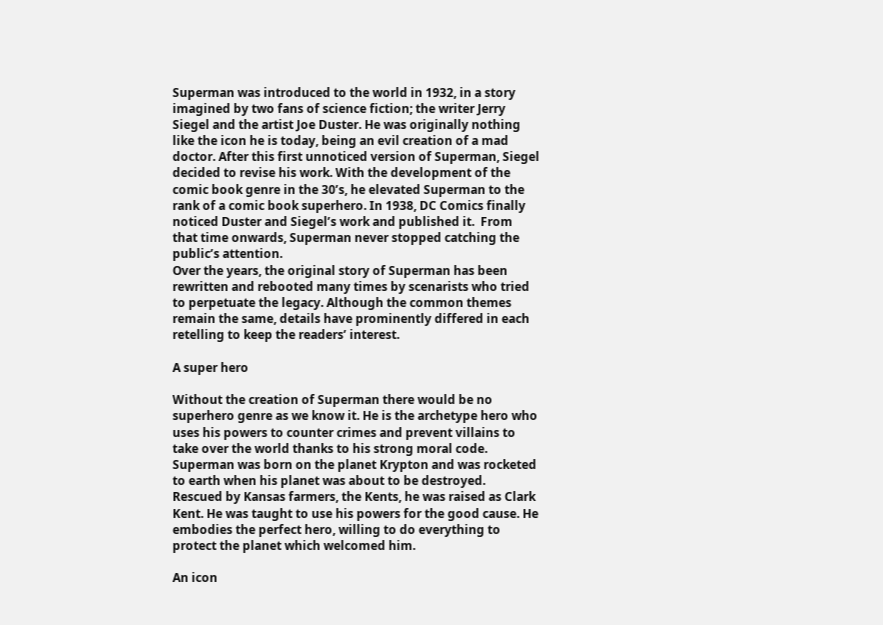Superman was introduced to the world in 1932, in a story imagined by two fans of science fiction; the writer Jerry Siegel and the artist Joe Duster. He was originally nothing like the icon he is today, being an evil creation of a mad doctor. After this first unnoticed version of Superman, Siegel decided to revise his work. With the development of the comic book genre in the 30’s, he elevated Superman to the rank of a comic book superhero. In 1938, DC Comics finally noticed Duster and Siegel’s work and published it.  From that time onwards, Superman never stopped catching the public’s attention.
Over the years, the original story of Superman has been rewritten and rebooted many times by scenarists who tried to perpetuate the legacy. Although the common themes remain the same, details have prominently differed in each retelling to keep the readers’ interest.

A super hero

Without the creation of Superman there would be no superhero genre as we know it. He is the archetype hero who uses his powers to counter crimes and prevent villains to take over the world thanks to his strong moral code.
Superman was born on the planet Krypton and was rocketed to earth when his planet was about to be destroyed.  Rescued by Kansas farmers, the Kents, he was raised as Clark Kent. He was taught to use his powers for the good cause. He embodies the perfect hero, willing to do everything to protect the planet which welcomed him.

An icon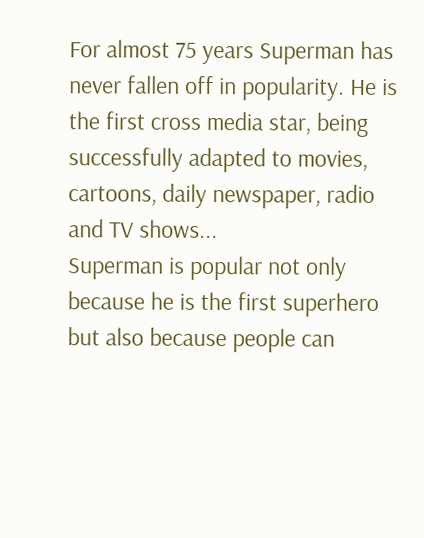For almost 75 years Superman has never fallen off in popularity. He is the first cross media star, being successfully adapted to movies, cartoons, daily newspaper, radio and TV shows...
Superman is popular not only because he is the first superhero but also because people can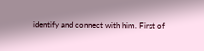identify and connect with him. First of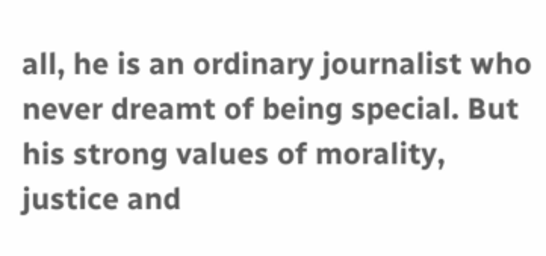all, he is an ordinary journalist who never dreamt of being special. But his strong values of morality, justice and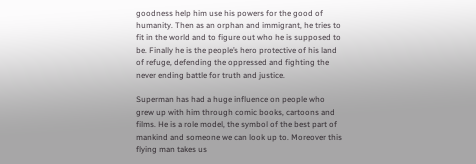goodness help him use his powers for the good of humanity. Then as an orphan and immigrant, he tries to fit in the world and to figure out who he is supposed to be. Finally he is the people’s hero protective of his land of refuge, defending the oppressed and fighting the never ending battle for truth and justice.

Superman has had a huge influence on people who grew up with him through comic books, cartoons and films. He is a role model, the symbol of the best part of mankind and someone we can look up to. Moreover this flying man takes us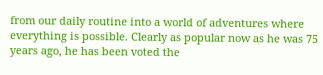from our daily routine into a world of adventures where everything is possible. Clearly as popular now as he was 75 years ago, he has been voted the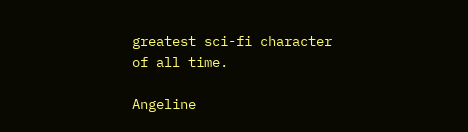greatest sci-fi character of all time.

Angeline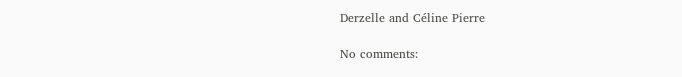Derzelle and Céline Pierre

No comments: